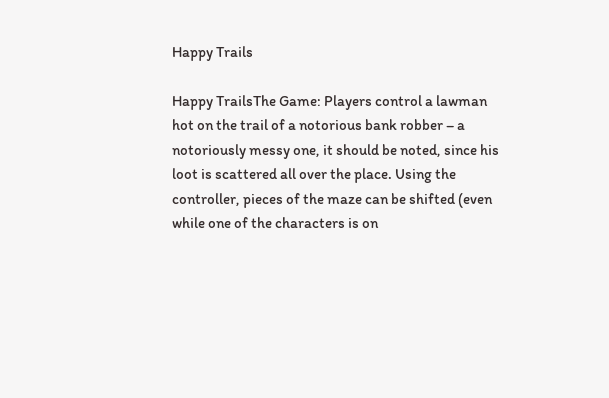Happy Trails

Happy TrailsThe Game: Players control a lawman hot on the trail of a notorious bank robber – a notoriously messy one, it should be noted, since his loot is scattered all over the place. Using the controller, pieces of the maze can be shifted (even while one of the characters is on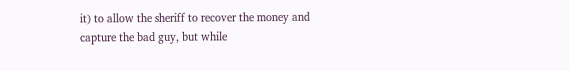it) to allow the sheriff to recover the money and capture the bad guy, but while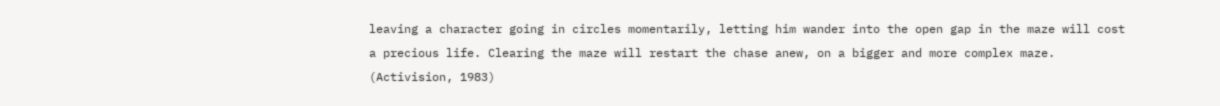leaving a character going in circles momentarily, letting him wander into the open gap in the maze will cost a precious life. Clearing the maze will restart the chase anew, on a bigger and more complex maze. (Activision, 1983)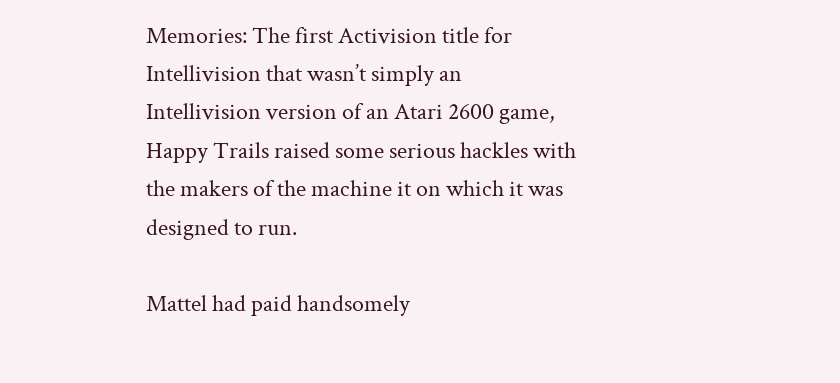Memories: The first Activision title for Intellivision that wasn’t simply an Intellivision version of an Atari 2600 game, Happy Trails raised some serious hackles with the makers of the machine it on which it was designed to run.

Mattel had paid handsomely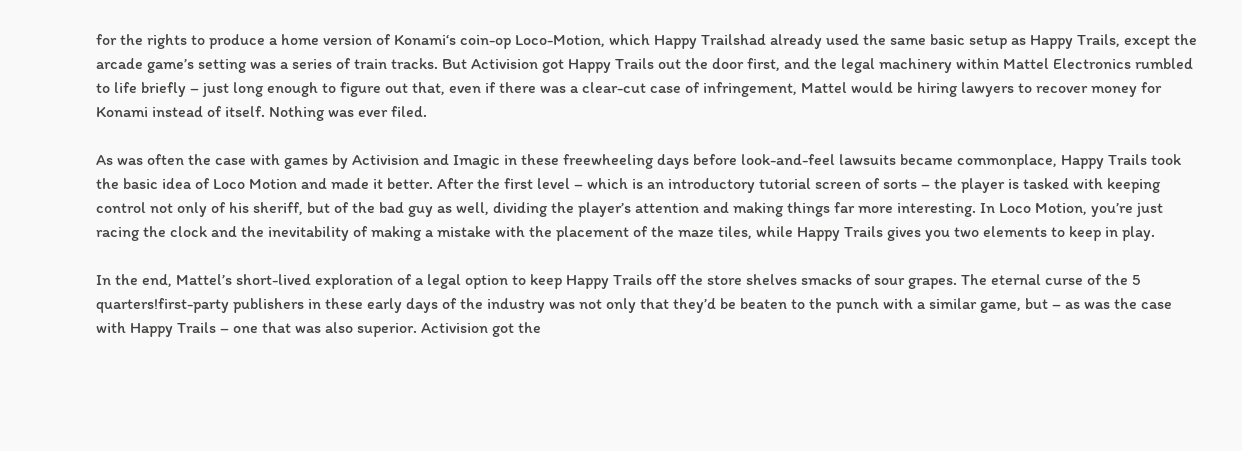for the rights to produce a home version of Konami‘s coin-op Loco-Motion, which Happy Trailshad already used the same basic setup as Happy Trails, except the arcade game’s setting was a series of train tracks. But Activision got Happy Trails out the door first, and the legal machinery within Mattel Electronics rumbled to life briefly – just long enough to figure out that, even if there was a clear-cut case of infringement, Mattel would be hiring lawyers to recover money for Konami instead of itself. Nothing was ever filed.

As was often the case with games by Activision and Imagic in these freewheeling days before look-and-feel lawsuits became commonplace, Happy Trails took the basic idea of Loco Motion and made it better. After the first level – which is an introductory tutorial screen of sorts – the player is tasked with keeping control not only of his sheriff, but of the bad guy as well, dividing the player’s attention and making things far more interesting. In Loco Motion, you’re just racing the clock and the inevitability of making a mistake with the placement of the maze tiles, while Happy Trails gives you two elements to keep in play.

In the end, Mattel’s short-lived exploration of a legal option to keep Happy Trails off the store shelves smacks of sour grapes. The eternal curse of the 5 quarters!first-party publishers in these early days of the industry was not only that they’d be beaten to the punch with a similar game, but – as was the case with Happy Trails – one that was also superior. Activision got the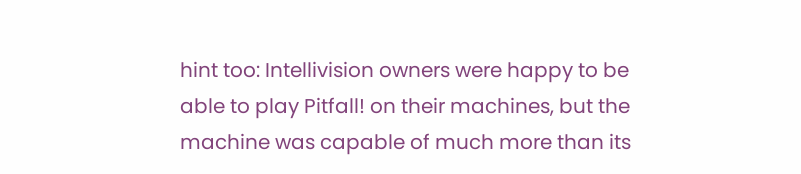hint too: Intellivision owners were happy to be able to play Pitfall! on their machines, but the machine was capable of much more than its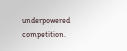underpowered competition.